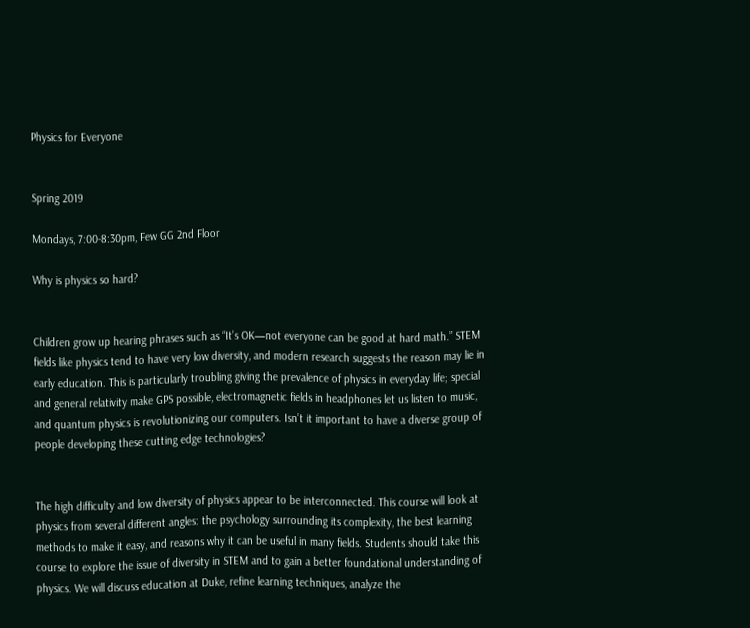Physics for Everyone


Spring 2019

Mondays, 7:00-8:30pm, Few GG 2nd Floor

Why is physics so hard?


Children grow up hearing phrases such as “It’s OK—not everyone can be good at hard math.” STEM fields like physics tend to have very low diversity, and modern research suggests the reason may lie in early education. This is particularly troubling giving the prevalence of physics in everyday life; special and general relativity make GPS possible, electromagnetic fields in headphones let us listen to music, and quantum physics is revolutionizing our computers. Isn’t it important to have a diverse group of people developing these cutting edge technologies?


The high difficulty and low diversity of physics appear to be interconnected. This course will look at physics from several different angles: the psychology surrounding its complexity, the best learning methods to make it easy, and reasons why it can be useful in many fields. Students should take this course to explore the issue of diversity in STEM and to gain a better foundational understanding of physics. We will discuss education at Duke, refine learning techniques, analyze the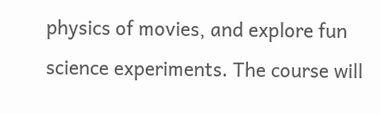physics of movies, and explore fun science experiments. The course will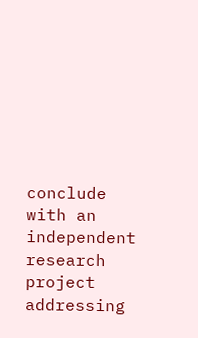conclude with an independent research project addressing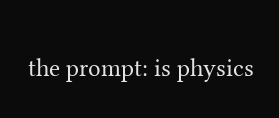the prompt: is physics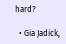hard?

  • Gia Jadick,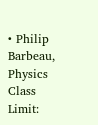• Philip Barbeau, Physics
Class Limit: